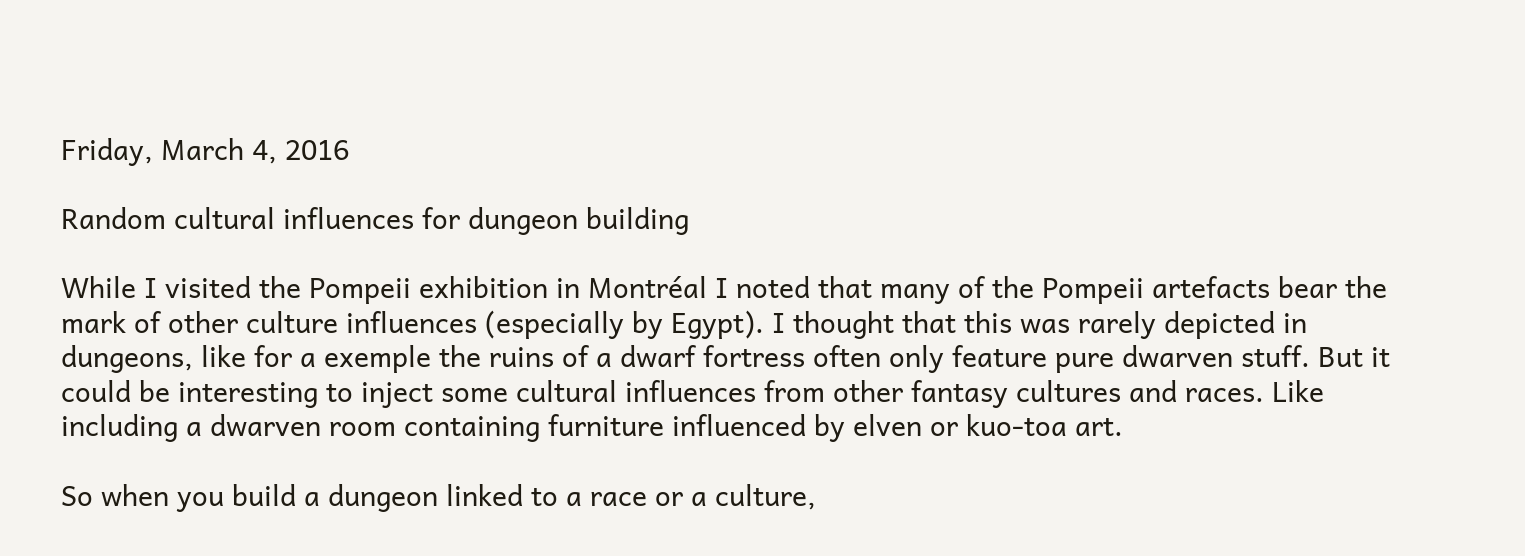Friday, March 4, 2016

Random cultural influences for dungeon building

While I visited the Pompeii exhibition in Montréal I noted that many of the Pompeii artefacts bear the mark of other culture influences (especially by Egypt). I thought that this was rarely depicted in dungeons, like for a exemple the ruins of a dwarf fortress often only feature pure dwarven stuff. But it could be interesting to inject some cultural influences from other fantasy cultures and races. Like including a dwarven room containing furniture influenced by elven or kuo-toa art.

So when you build a dungeon linked to a race or a culture,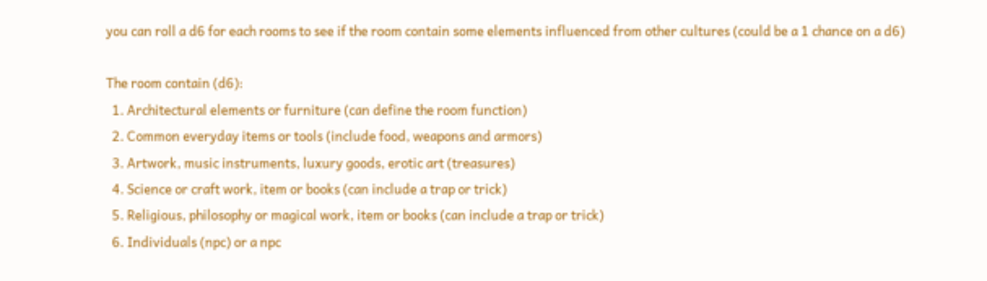you can roll a d6 for each rooms to see if the room contain some elements influenced from other cultures (could be a 1 chance on a d6)

The room contain (d6):
  1. Architectural elements or furniture (can define the room function)
  2. Common everyday items or tools (include food, weapons and armors)
  3. Artwork, music instruments, luxury goods, erotic art (treasures)
  4. Science or craft work, item or books (can include a trap or trick)
  5. Religious, philosophy or magical work, item or books (can include a trap or trick)
  6. Individuals (npc) or a npc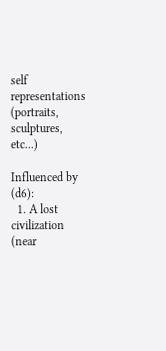self representations (portraits, sculptures, etc...)

Influenced by (d6):
  1. A lost civilization (near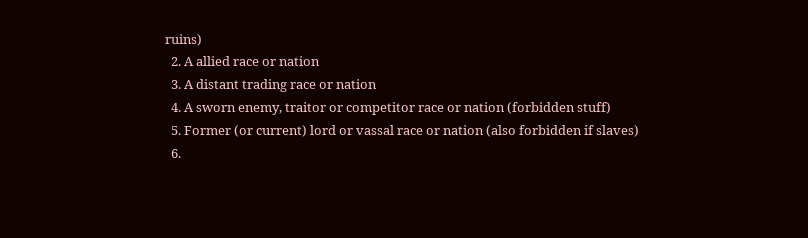ruins)
  2. A allied race or nation
  3. A distant trading race or nation
  4. A sworn enemy, traitor or competitor race or nation (forbidden stuff)
  5. Former (or current) lord or vassal race or nation (also forbidden if slaves)
  6.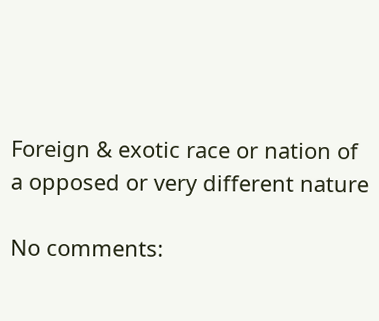Foreign & exotic race or nation of a opposed or very different nature

No comments: